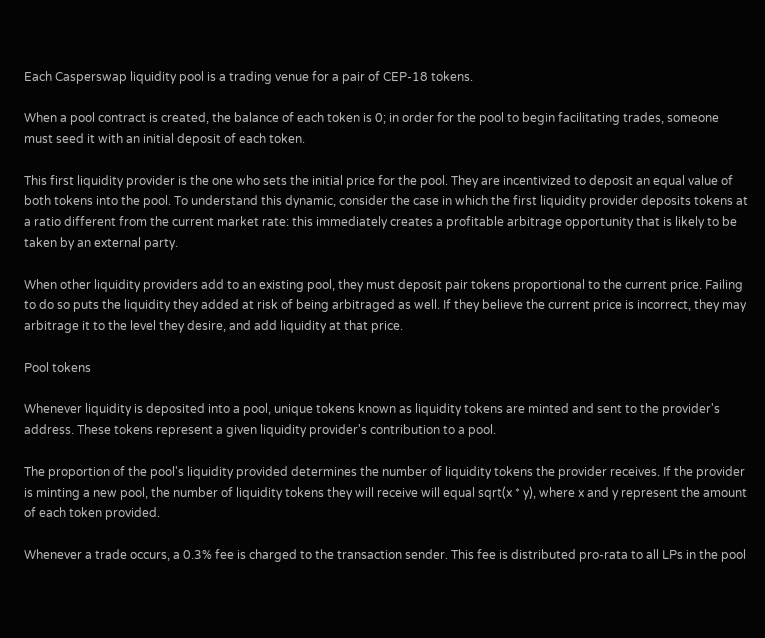Each Casperswap liquidity pool is a trading venue for a pair of CEP-18 tokens.

When a pool contract is created, the balance of each token is 0; in order for the pool to begin facilitating trades, someone must seed it with an initial deposit of each token.

This first liquidity provider is the one who sets the initial price for the pool. They are incentivized to deposit an equal value of both tokens into the pool. To understand this dynamic, consider the case in which the first liquidity provider deposits tokens at a ratio different from the current market rate: this immediately creates a profitable arbitrage opportunity that is likely to be taken by an external party.

When other liquidity providers add to an existing pool, they must deposit pair tokens proportional to the current price. Failing to do so puts the liquidity they added at risk of being arbitraged as well. If they believe the current price is incorrect, they may arbitrage it to the level they desire, and add liquidity at that price.

Pool tokens

Whenever liquidity is deposited into a pool, unique tokens known as liquidity tokens are minted and sent to the provider's address. These tokens represent a given liquidity provider's contribution to a pool.

The proportion of the pool's liquidity provided determines the number of liquidity tokens the provider receives. If the provider is minting a new pool, the number of liquidity tokens they will receive will equal sqrt(x * y), where x and y represent the amount of each token provided.

Whenever a trade occurs, a 0.3% fee is charged to the transaction sender. This fee is distributed pro-rata to all LPs in the pool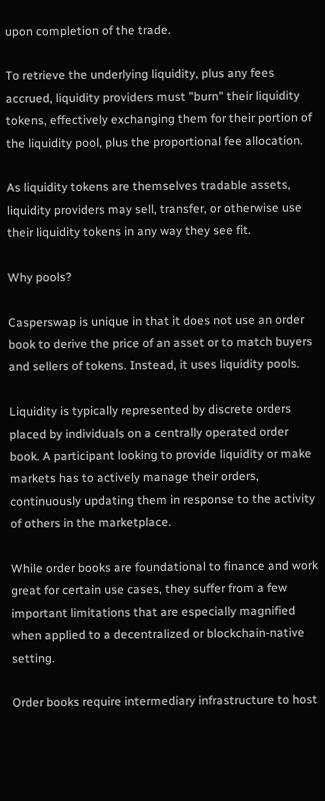upon completion of the trade.

To retrieve the underlying liquidity, plus any fees accrued, liquidity providers must "burn" their liquidity tokens, effectively exchanging them for their portion of the liquidity pool, plus the proportional fee allocation.

As liquidity tokens are themselves tradable assets, liquidity providers may sell, transfer, or otherwise use their liquidity tokens in any way they see fit.

Why pools?

Casperswap is unique in that it does not use an order book to derive the price of an asset or to match buyers and sellers of tokens. Instead, it uses liquidity pools.

Liquidity is typically represented by discrete orders placed by individuals on a centrally operated order book. A participant looking to provide liquidity or make markets has to actively manage their orders, continuously updating them in response to the activity of others in the marketplace.

While order books are foundational to finance and work great for certain use cases, they suffer from a few important limitations that are especially magnified when applied to a decentralized or blockchain-native setting.

Order books require intermediary infrastructure to host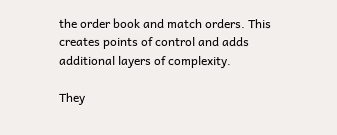the order book and match orders. This creates points of control and adds additional layers of complexity.

They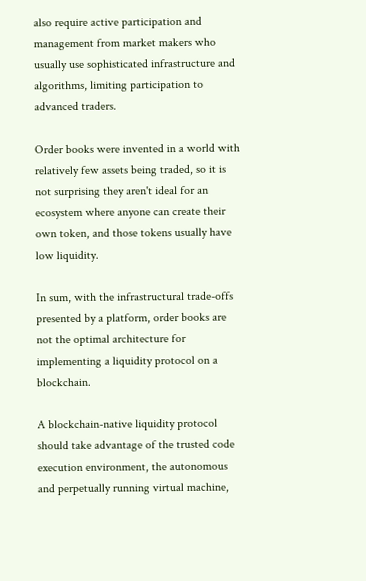also require active participation and management from market makers who usually use sophisticated infrastructure and algorithms, limiting participation to advanced traders.

Order books were invented in a world with relatively few assets being traded, so it is not surprising they aren't ideal for an ecosystem where anyone can create their own token, and those tokens usually have low liquidity.

In sum, with the infrastructural trade-offs presented by a platform, order books are not the optimal architecture for implementing a liquidity protocol on a blockchain.

A blockchain-native liquidity protocol should take advantage of the trusted code execution environment, the autonomous and perpetually running virtual machine,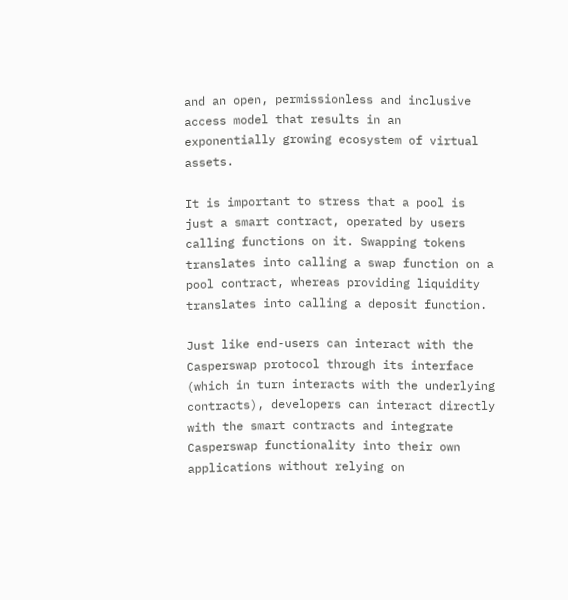and an open, permissionless and inclusive access model that results in an exponentially growing ecosystem of virtual assets.

It is important to stress that a pool is just a smart contract, operated by users calling functions on it. Swapping tokens translates into calling a swap function on a pool contract, whereas providing liquidity translates into calling a deposit function.

Just like end-users can interact with the Casperswap protocol through its interface (which in turn interacts with the underlying contracts), developers can interact directly with the smart contracts and integrate Casperswap functionality into their own applications without relying on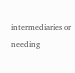intermediaries or needing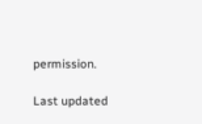permission.

Last updated